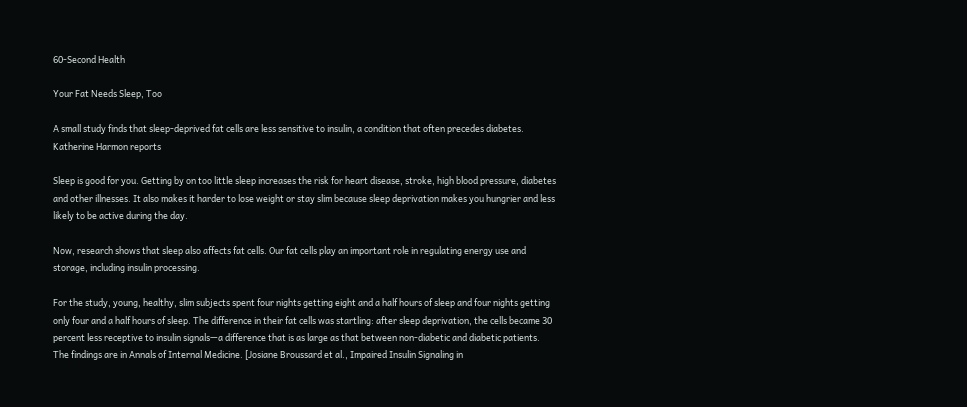60-Second Health

Your Fat Needs Sleep, Too

A small study finds that sleep-deprived fat cells are less sensitive to insulin, a condition that often precedes diabetes. Katherine Harmon reports

Sleep is good for you. Getting by on too little sleep increases the risk for heart disease, stroke, high blood pressure, diabetes and other illnesses. It also makes it harder to lose weight or stay slim because sleep deprivation makes you hungrier and less likely to be active during the day.

Now, research shows that sleep also affects fat cells. Our fat cells play an important role in regulating energy use and storage, including insulin processing.

For the study, young, healthy, slim subjects spent four nights getting eight and a half hours of sleep and four nights getting only four and a half hours of sleep. The difference in their fat cells was startling: after sleep deprivation, the cells became 30 percent less receptive to insulin signals—a difference that is as large as that between non-diabetic and diabetic patients. The findings are in Annals of Internal Medicine. [Josiane Broussard et al., Impaired Insulin Signaling in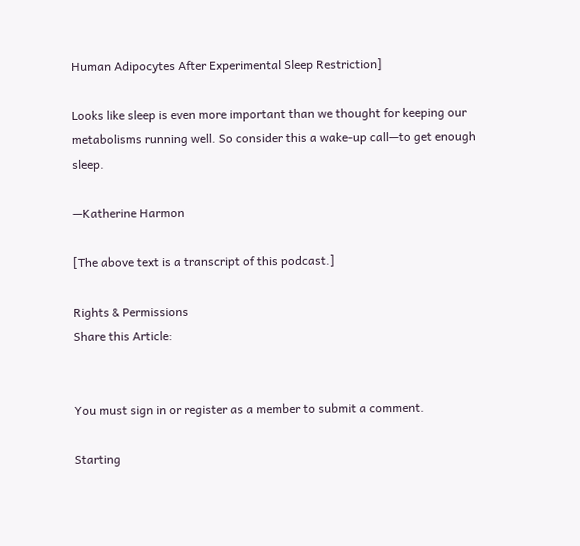Human Adipocytes After Experimental Sleep Restriction]

Looks like sleep is even more important than we thought for keeping our metabolisms running well. So consider this a wake-up call—to get enough sleep.

—Katherine Harmon

[The above text is a transcript of this podcast.]

Rights & Permissions
Share this Article:


You must sign in or register as a member to submit a comment.

Starting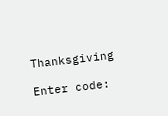Thanksgiving

Enter code: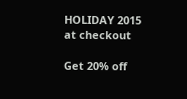HOLIDAY 2015
at checkout

Get 20% off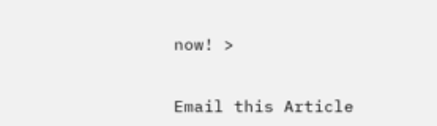now! >


Email this Article